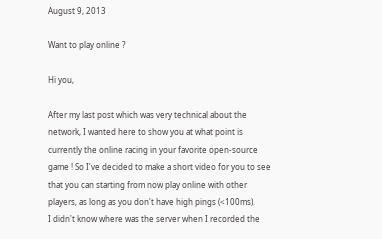August 9, 2013

Want to play online ?

Hi you,

After my last post which was very technical about the network, I wanted here to show you at what point is currently the online racing in your favorite open-source game ! So I've decided to make a short video for you to see that you can starting from now play online with other players, as long as you don't have high pings (<100ms).
I didn't know where was the server when I recorded the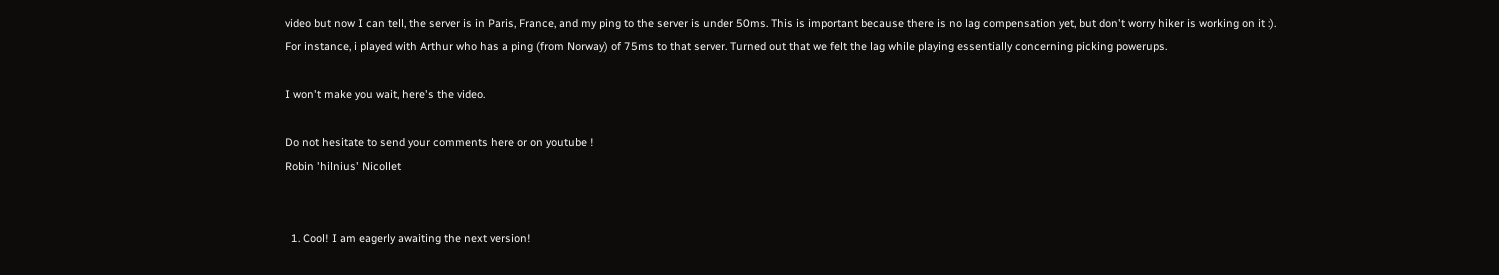video but now I can tell, the server is in Paris, France, and my ping to the server is under 50ms. This is important because there is no lag compensation yet, but don't worry hiker is working on it :).
For instance, i played with Arthur who has a ping (from Norway) of 75ms to that server. Turned out that we felt the lag while playing essentially concerning picking powerups.

I won't make you wait, here's the video.

Do not hesitate to send your comments here or on youtube !
Robin 'hilnius' Nicollet


  1. Cool! I am eagerly awaiting the next version!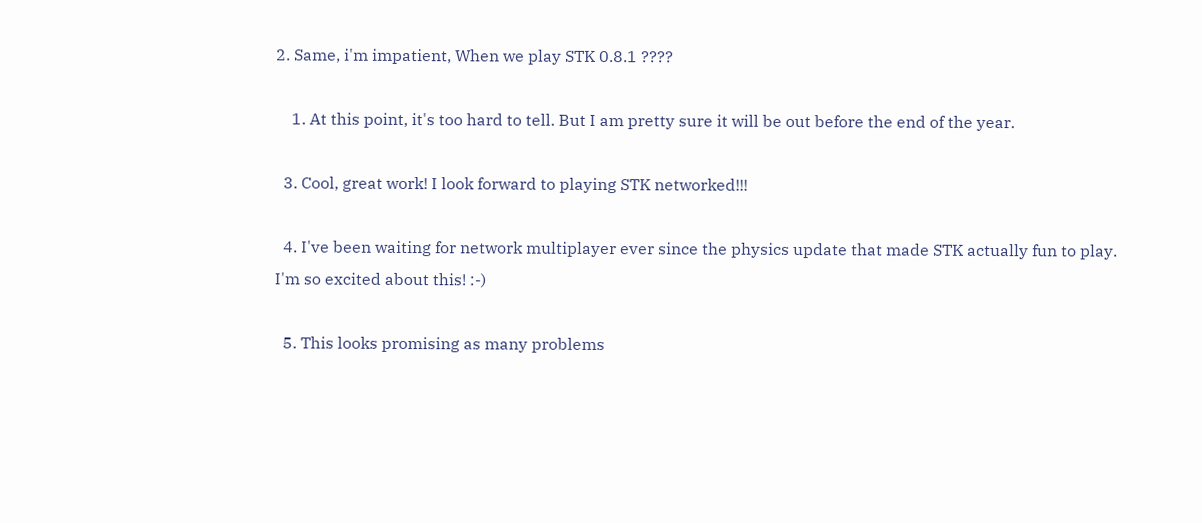2. Same, i'm impatient, When we play STK 0.8.1 ????

    1. At this point, it's too hard to tell. But I am pretty sure it will be out before the end of the year.

  3. Cool, great work! I look forward to playing STK networked!!!

  4. I've been waiting for network multiplayer ever since the physics update that made STK actually fun to play. I'm so excited about this! :-)

  5. This looks promising as many problems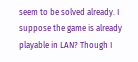seem to be solved already. I suppose the game is already playable in LAN? Though I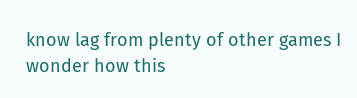know lag from plenty of other games I wonder how this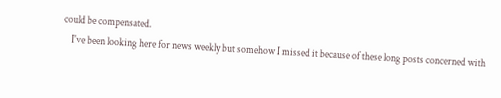could be compensated.
    I've been looking here for news weekly but somehow I missed it because of these long posts concerned with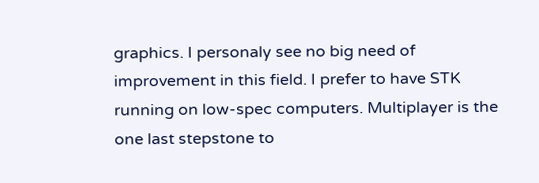graphics. I personaly see no big need of improvement in this field. I prefer to have STK running on low-spec computers. Multiplayer is the one last stepstone to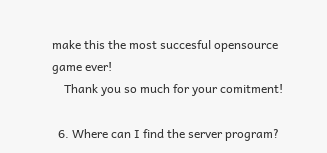make this the most succesful opensource game ever!
    Thank you so much for your comitment!

  6. Where can I find the server program?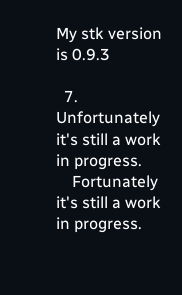My stk version is 0.9.3

  7. Unfortunately it's still a work in progress.
    Fortunately it's still a work in progress.